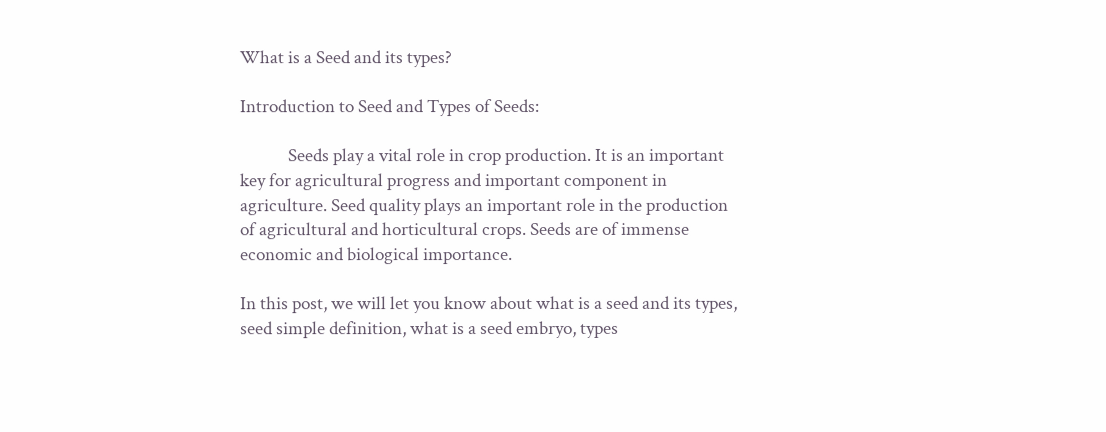What is a Seed and its types?

Introduction to Seed and Types of Seeds:

            Seeds play a vital role in crop production. It is an important key for agricultural progress and important component in agriculture. Seed quality plays an important role in the production of agricultural and horticultural crops. Seeds are of immense economic and biological importance.

In this post, we will let you know about what is a seed and its types, seed simple definition, what is a seed embryo, types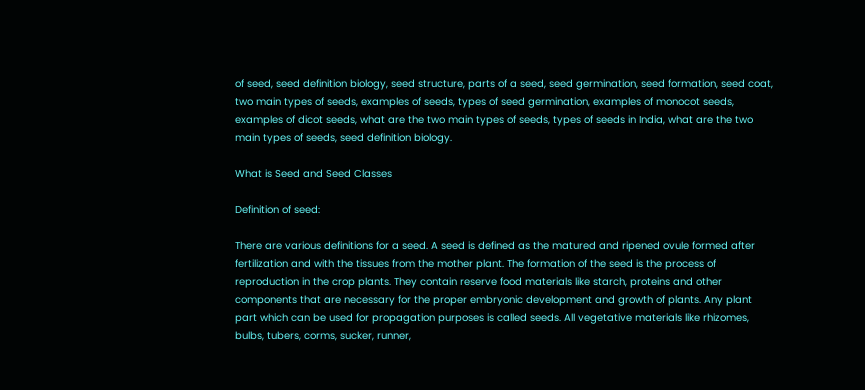of seed, seed definition biology, seed structure, parts of a seed, seed germination, seed formation, seed coat, two main types of seeds, examples of seeds, types of seed germination, examples of monocot seeds, examples of dicot seeds, what are the two main types of seeds, types of seeds in India, what are the two main types of seeds, seed definition biology.

What is Seed and Seed Classes

Definition of seed:

There are various definitions for a seed. A seed is defined as the matured and ripened ovule formed after fertilization and with the tissues from the mother plant. The formation of the seed is the process of reproduction in the crop plants. They contain reserve food materials like starch, proteins and other components that are necessary for the proper embryonic development and growth of plants. Any plant part which can be used for propagation purposes is called seeds. All vegetative materials like rhizomes, bulbs, tubers, corms, sucker, runner,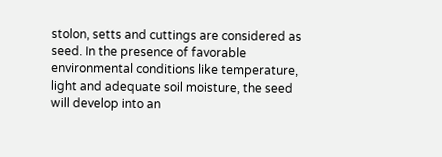stolon, setts and cuttings are considered as seed. In the presence of favorable environmental conditions like temperature, light and adequate soil moisture, the seed will develop into an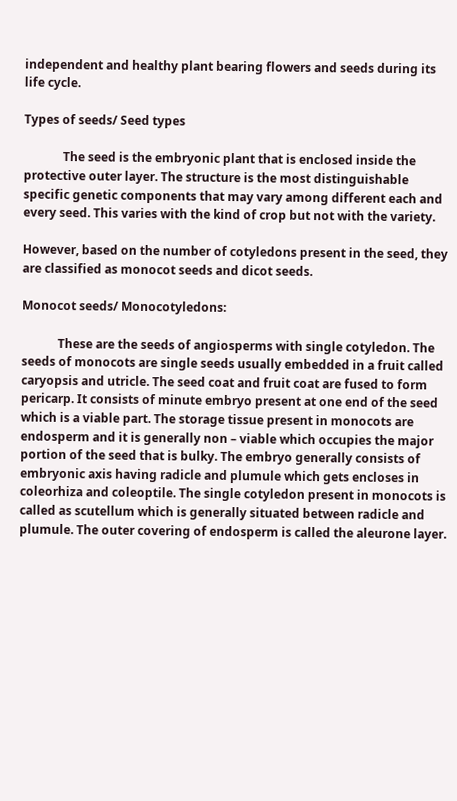independent and healthy plant bearing flowers and seeds during its life cycle.

Types of seeds/ Seed types

             The seed is the embryonic plant that is enclosed inside the protective outer layer. The structure is the most distinguishable specific genetic components that may vary among different each and every seed. This varies with the kind of crop but not with the variety.

However, based on the number of cotyledons present in the seed, they are classified as monocot seeds and dicot seeds.

Monocot seeds/ Monocotyledons:

            These are the seeds of angiosperms with single cotyledon. The seeds of monocots are single seeds usually embedded in a fruit called caryopsis and utricle. The seed coat and fruit coat are fused to form pericarp. It consists of minute embryo present at one end of the seed which is a viable part. The storage tissue present in monocots are endosperm and it is generally non – viable which occupies the major portion of the seed that is bulky. The embryo generally consists of embryonic axis having radicle and plumule which gets encloses in coleorhiza and coleoptile. The single cotyledon present in monocots is called as scutellum which is generally situated between radicle and plumule. The outer covering of endosperm is called the aleurone layer.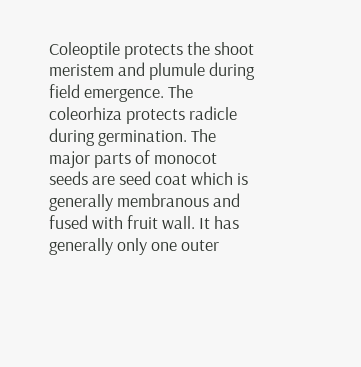Coleoptile protects the shoot meristem and plumule during field emergence. The coleorhiza protects radicle during germination. The major parts of monocot seeds are seed coat which is generally membranous and fused with fruit wall. It has generally only one outer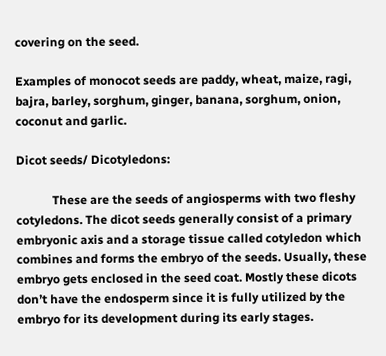covering on the seed.

Examples of monocot seeds are paddy, wheat, maize, ragi, bajra, barley, sorghum, ginger, banana, sorghum, onion, coconut and garlic.

Dicot seeds/ Dicotyledons:

            These are the seeds of angiosperms with two fleshy cotyledons. The dicot seeds generally consist of a primary embryonic axis and a storage tissue called cotyledon which combines and forms the embryo of the seeds. Usually, these embryo gets enclosed in the seed coat. Mostly these dicots don’t have the endosperm since it is fully utilized by the embryo for its development during its early stages.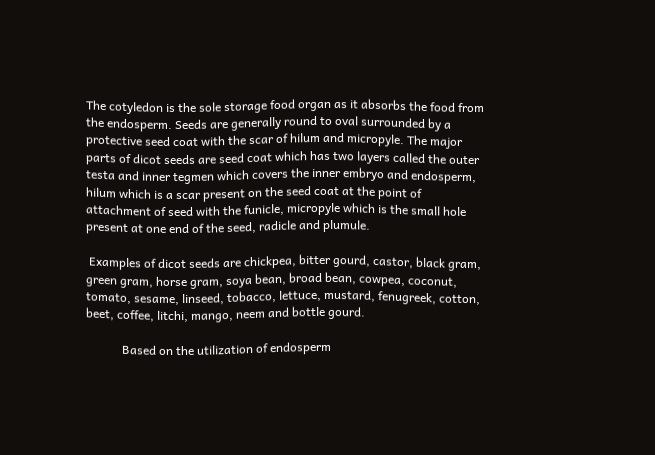The cotyledon is the sole storage food organ as it absorbs the food from the endosperm. Seeds are generally round to oval surrounded by a protective seed coat with the scar of hilum and micropyle. The major parts of dicot seeds are seed coat which has two layers called the outer testa and inner tegmen which covers the inner embryo and endosperm, hilum which is a scar present on the seed coat at the point of attachment of seed with the funicle, micropyle which is the small hole present at one end of the seed, radicle and plumule.

 Examples of dicot seeds are chickpea, bitter gourd, castor, black gram, green gram, horse gram, soya bean, broad bean, cowpea, coconut, tomato, sesame, linseed, tobacco, lettuce, mustard, fenugreek, cotton, beet, coffee, litchi, mango, neem and bottle gourd.

            Based on the utilization of endosperm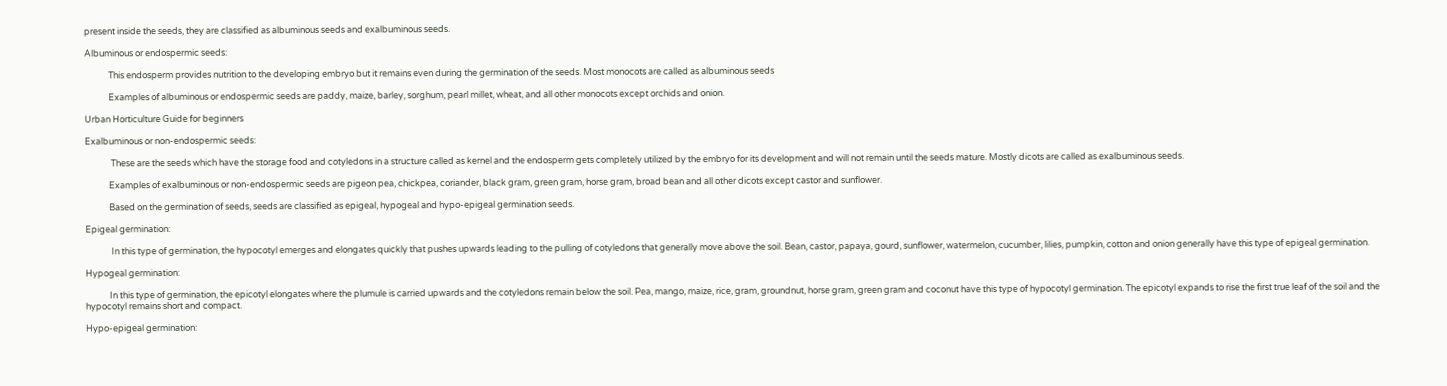present inside the seeds, they are classified as albuminous seeds and exalbuminous seeds.

Albuminous or endospermic seeds:

            This endosperm provides nutrition to the developing embryo but it remains even during the germination of the seeds. Most monocots are called as albuminous seeds

            Examples of albuminous or endospermic seeds are paddy, maize, barley, sorghum, pearl millet, wheat, and all other monocots except orchids and onion.

Urban Horticulture Guide for beginners

Exalbuminous or non-endospermic seeds:

             These are the seeds which have the storage food and cotyledons in a structure called as kernel and the endosperm gets completely utilized by the embryo for its development and will not remain until the seeds mature. Mostly dicots are called as exalbuminous seeds.

            Examples of exalbuminous or non-endospermic seeds are pigeon pea, chickpea, coriander, black gram, green gram, horse gram, broad bean and all other dicots except castor and sunflower.

            Based on the germination of seeds, seeds are classified as epigeal, hypogeal and hypo-epigeal germination seeds.

Epigeal germination:

             In this type of germination, the hypocotyl emerges and elongates quickly that pushes upwards leading to the pulling of cotyledons that generally move above the soil. Bean, castor, papaya, gourd, sunflower, watermelon, cucumber, lilies, pumpkin, cotton and onion generally have this type of epigeal germination.

Hypogeal germination:

            In this type of germination, the epicotyl elongates where the plumule is carried upwards and the cotyledons remain below the soil. Pea, mango, maize, rice, gram, groundnut, horse gram, green gram and coconut have this type of hypocotyl germination. The epicotyl expands to rise the first true leaf of the soil and the hypocotyl remains short and compact.

Hypo-epigeal germination: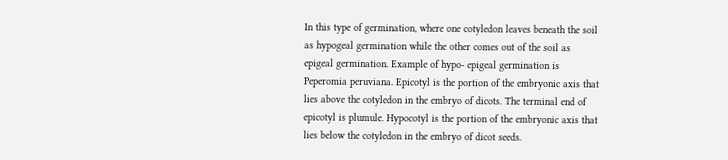In this type of germination, where one cotyledon leaves beneath the soil as hypogeal germination while the other comes out of the soil as epigeal germination. Example of hypo- epigeal germination is Peperomia peruviana. Epicotyl is the portion of the embryonic axis that lies above the cotyledon in the embryo of dicots. The terminal end of epicotyl is plumule. Hypocotyl is the portion of the embryonic axis that lies below the cotyledon in the embryo of dicot seeds.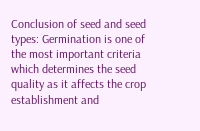Conclusion of seed and seed types: Germination is one of the most important criteria which determines the seed quality as it affects the crop establishment and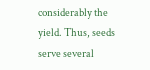considerably the yield. Thus, seeds serve several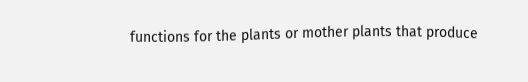functions for the plants or mother plants that produce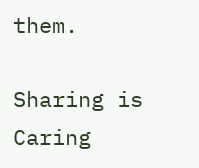them.

Sharing is Caring